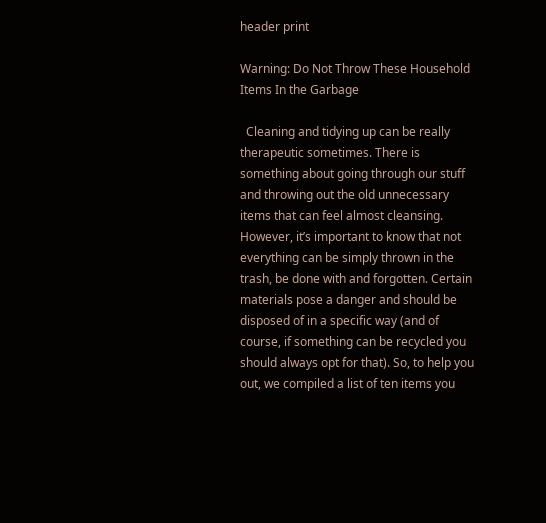header print

Warning: Do Not Throw These Household Items In the Garbage

  Cleaning and tidying up can be really therapeutic sometimes. There is something about going through our stuff and throwing out the old unnecessary items that can feel almost cleansing. However, it’s important to know that not everything can be simply thrown in the trash, be done with and forgotten. Certain materials pose a danger and should be disposed of in a specific way (and of course, if something can be recycled you should always opt for that). So, to help you out, we compiled a list of ten items you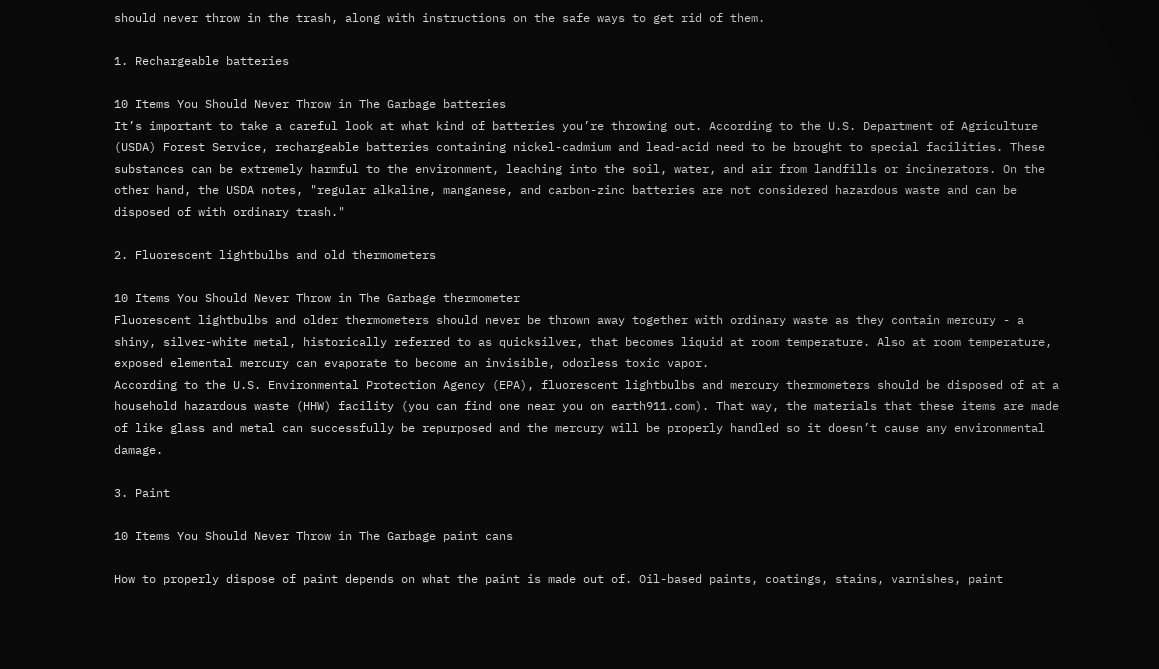should never throw in the trash, along with instructions on the safe ways to get rid of them.

1. Rechargeable batteries

10 Items You Should Never Throw in The Garbage batteries
It’s important to take a careful look at what kind of batteries you’re throwing out. According to the U.S. Department of Agriculture (USDA) Forest Service, rechargeable batteries containing nickel-cadmium and lead-acid need to be brought to special facilities. These substances can be extremely harmful to the environment, leaching into the soil, water, and air from landfills or incinerators. On the other hand, the USDA notes, "regular alkaline, manganese, and carbon-zinc batteries are not considered hazardous waste and can be disposed of with ordinary trash."

2. Fluorescent lightbulbs and old thermometers

10 Items You Should Never Throw in The Garbage thermometer
Fluorescent lightbulbs and older thermometers should never be thrown away together with ordinary waste as they contain mercury - a shiny, silver-white metal, historically referred to as quicksilver, that becomes liquid at room temperature. Also at room temperature, exposed elemental mercury can evaporate to become an invisible, odorless toxic vapor.
According to the U.S. Environmental Protection Agency (EPA), fluorescent lightbulbs and mercury thermometers should be disposed of at a household hazardous waste (HHW) facility (you can find one near you on earth911.com). That way, the materials that these items are made of like glass and metal can successfully be repurposed and the mercury will be properly handled so it doesn’t cause any environmental damage.

3. Paint

10 Items You Should Never Throw in The Garbage paint cans

How to properly dispose of paint depends on what the paint is made out of. Oil-based paints, coatings, stains, varnishes, paint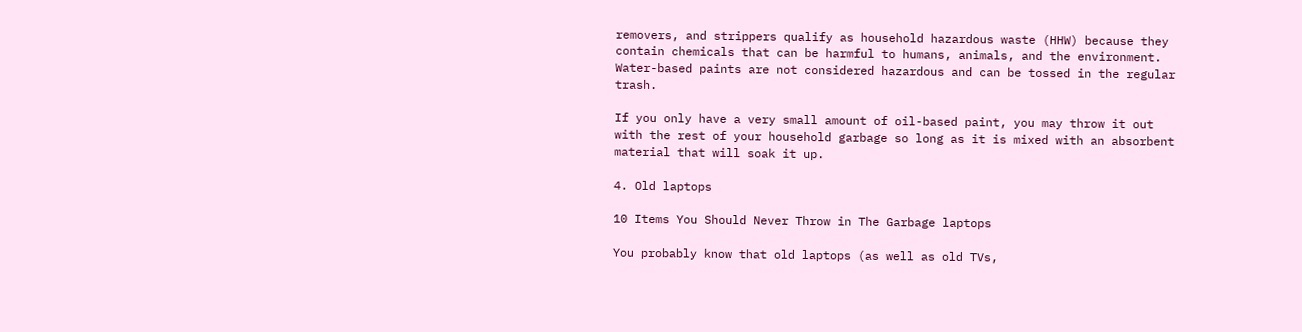removers, and strippers qualify as household hazardous waste (HHW) because they contain chemicals that can be harmful to humans, animals, and the environment. Water-based paints are not considered hazardous and can be tossed in the regular trash.

If you only have a very small amount of oil-based paint, you may throw it out with the rest of your household garbage so long as it is mixed with an absorbent material that will soak it up.

4. Old laptops

10 Items You Should Never Throw in The Garbage laptops

You probably know that old laptops (as well as old TVs,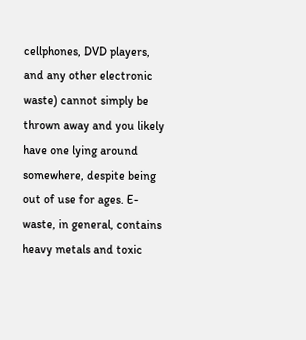cellphones, DVD players, and any other electronic waste) cannot simply be thrown away and you likely have one lying around somewhere, despite being out of use for ages. E-waste, in general, contains heavy metals and toxic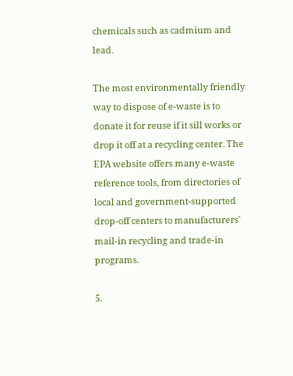chemicals such as cadmium and lead.

The most environmentally friendly way to dispose of e-waste is to donate it for reuse if it sill works or drop it off at a recycling center. The EPA website offers many e-waste reference tools, from directories of local and government-supported drop-off centers to manufacturers' mail-in recycling and trade-in programs.

5.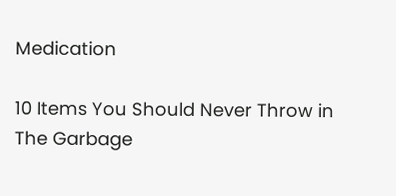Medication

10 Items You Should Never Throw in The Garbage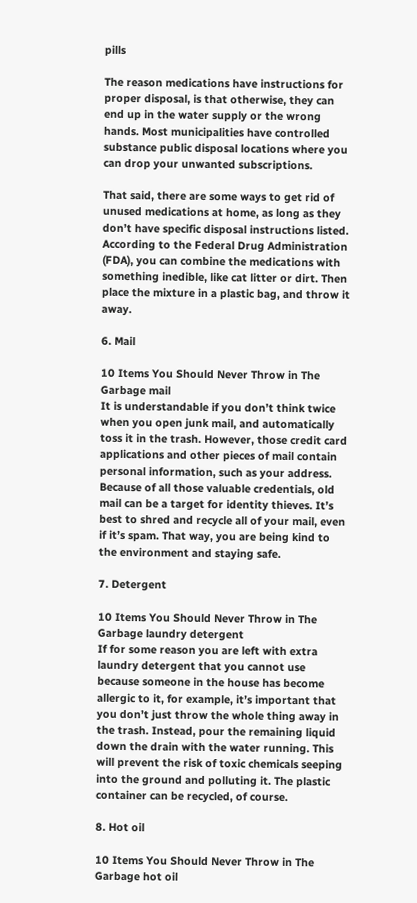pills

The reason medications have instructions for proper disposal, is that otherwise, they can end up in the water supply or the wrong hands. Most municipalities have controlled substance public disposal locations where you can drop your unwanted subscriptions.

That said, there are some ways to get rid of unused medications at home, as long as they don’t have specific disposal instructions listed. According to the Federal Drug Administration (FDA), you can combine the medications with something inedible, like cat litter or dirt. Then place the mixture in a plastic bag, and throw it away.

6. Mail

10 Items You Should Never Throw in The Garbage mail
It is understandable if you don’t think twice when you open junk mail, and automatically toss it in the trash. However, those credit card applications and other pieces of mail contain personal information, such as your address. Because of all those valuable credentials, old mail can be a target for identity thieves. It’s best to shred and recycle all of your mail, even if it’s spam. That way, you are being kind to the environment and staying safe.

7. Detergent

10 Items You Should Never Throw in The Garbage laundry detergent
If for some reason you are left with extra laundry detergent that you cannot use because someone in the house has become allergic to it, for example, it’s important that you don’t just throw the whole thing away in the trash. Instead, pour the remaining liquid down the drain with the water running. This will prevent the risk of toxic chemicals seeping into the ground and polluting it. The plastic container can be recycled, of course.

8. Hot oil

10 Items You Should Never Throw in The Garbage hot oil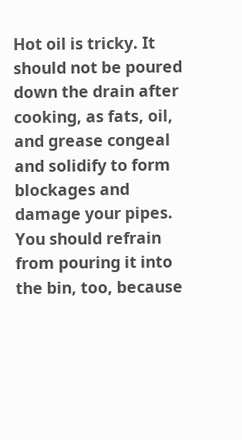Hot oil is tricky. It should not be poured down the drain after cooking, as fats, oil, and grease congeal and solidify to form blockages and damage your pipes. You should refrain from pouring it into the bin, too, because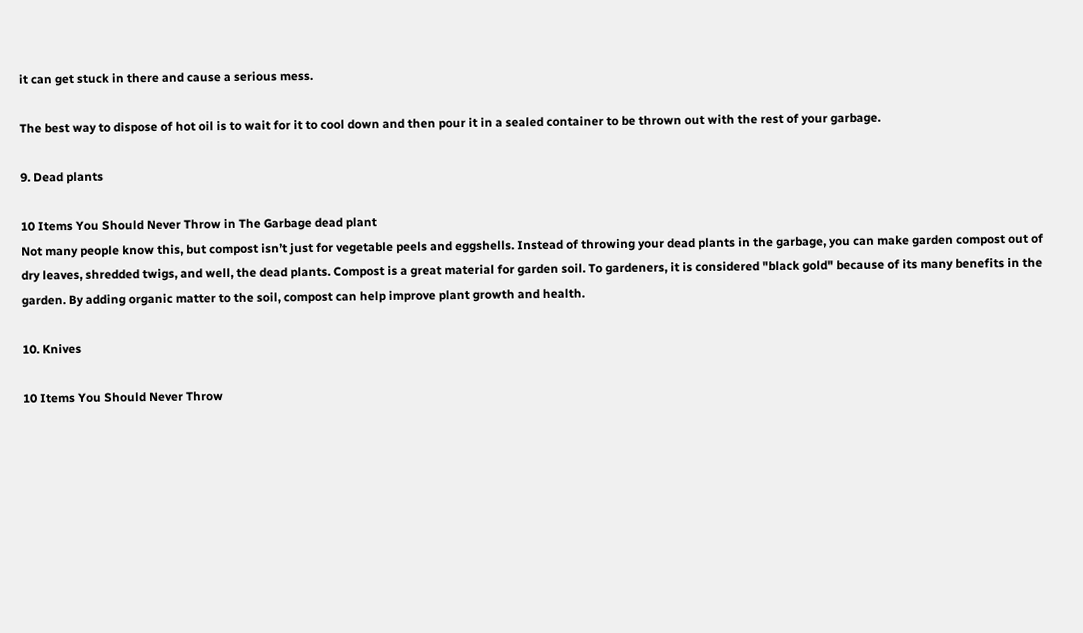it can get stuck in there and cause a serious mess.

The best way to dispose of hot oil is to wait for it to cool down and then pour it in a sealed container to be thrown out with the rest of your garbage.

9. Dead plants

10 Items You Should Never Throw in The Garbage dead plant
Not many people know this, but compost isn’t just for vegetable peels and eggshells. Instead of throwing your dead plants in the garbage, you can make garden compost out of dry leaves, shredded twigs, and well, the dead plants. Compost is a great material for garden soil. To gardeners, it is considered "black gold" because of its many benefits in the garden. By adding organic matter to the soil, compost can help improve plant growth and health.

10. Knives

10 Items You Should Never Throw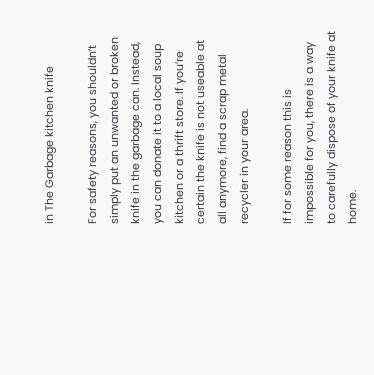in The Garbage kitchen knife

For safety reasons, you shouldn’t simply put an unwanted or broken knife in the garbage can. Instead, you can donate it to a local soup kitchen or a thrift store. If you’re certain the knife is not useable at all anymore, find a scrap metal recycler in your area.

If for some reason this is impossible for you, there is a way to carefully dispose of your knife at home.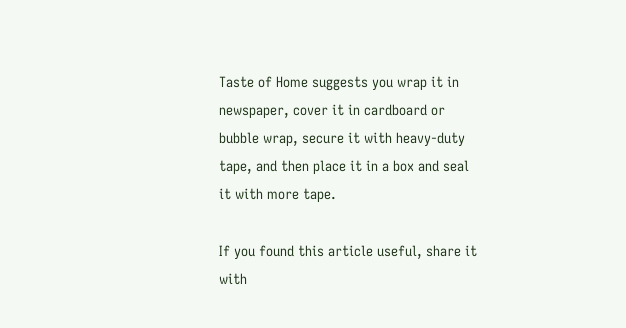Taste of Home suggests you wrap it in newspaper, cover it in cardboard or bubble wrap, secure it with heavy-duty tape, and then place it in a box and seal it with more tape.

If you found this article useful, share it with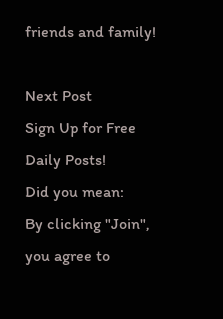friends and family!

Next Post
Sign Up for Free Daily Posts!
Did you mean:
By clicking "Join", you agree to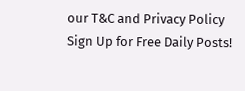our T&C and Privacy Policy
Sign Up for Free Daily Posts!